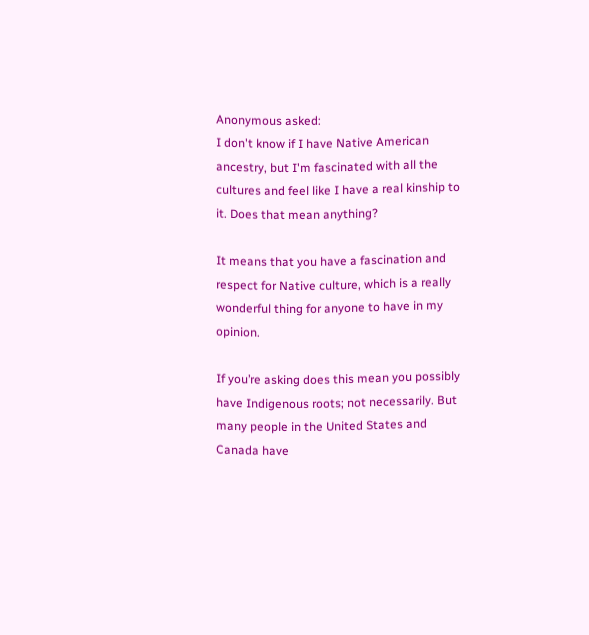Anonymous asked:
I don't know if I have Native American ancestry, but I'm fascinated with all the cultures and feel like I have a real kinship to it. Does that mean anything?

It means that you have a fascination and respect for Native culture, which is a really wonderful thing for anyone to have in my opinion.

If you’re asking does this mean you possibly have Indigenous roots; not necessarily. But many people in the United States and Canada have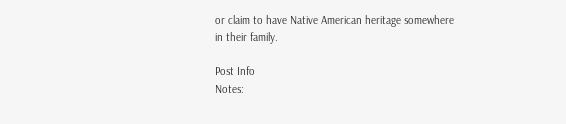or claim to have Native American heritage somewhere in their family.

Post Info
Notes: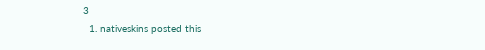3
  1. nativeskins posted this